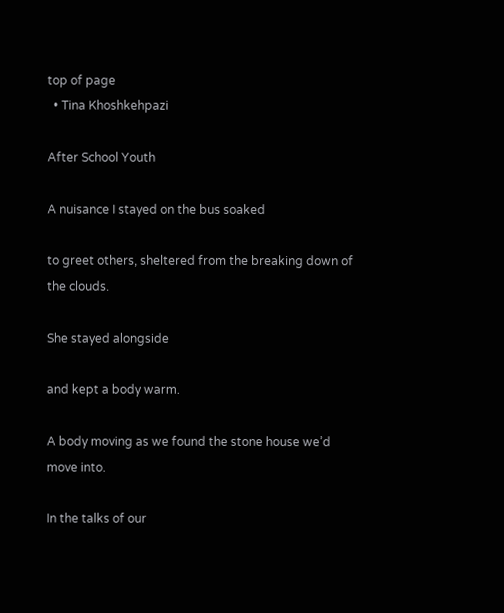top of page
  • Tina Khoshkehpazi

After School Youth

A nuisance I stayed on the bus soaked

to greet others, sheltered from the breaking down of the clouds.

She stayed alongside

and kept a body warm.

A body moving as we found the stone house we’d move into.

In the talks of our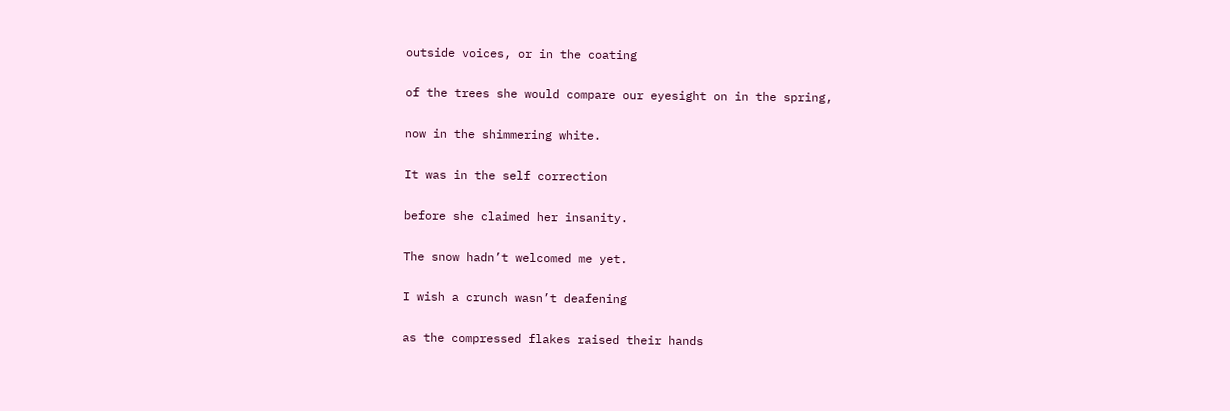outside voices, or in the coating

of the trees she would compare our eyesight on in the spring,

now in the shimmering white.

It was in the self correction

before she claimed her insanity.

The snow hadn’t welcomed me yet.

I wish a crunch wasn’t deafening

as the compressed flakes raised their hands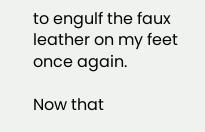to engulf the faux leather on my feet once again.

Now that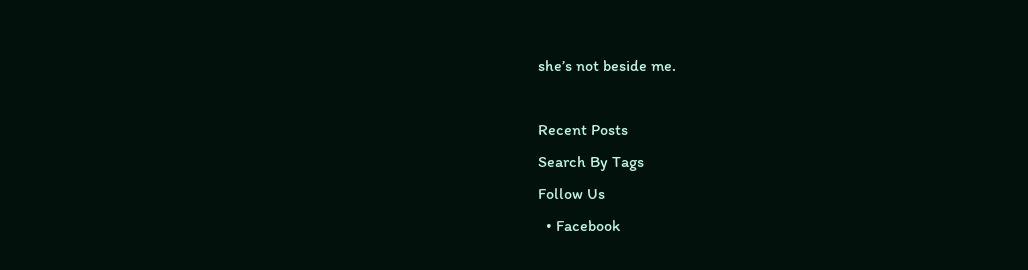she’s not beside me.

Recent Posts
Search By Tags
Follow Us
  • Facebook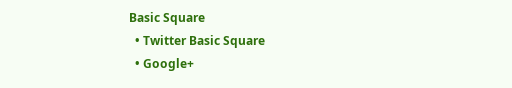Basic Square
  • Twitter Basic Square
  • Google+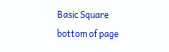Basic Square
bottom of page